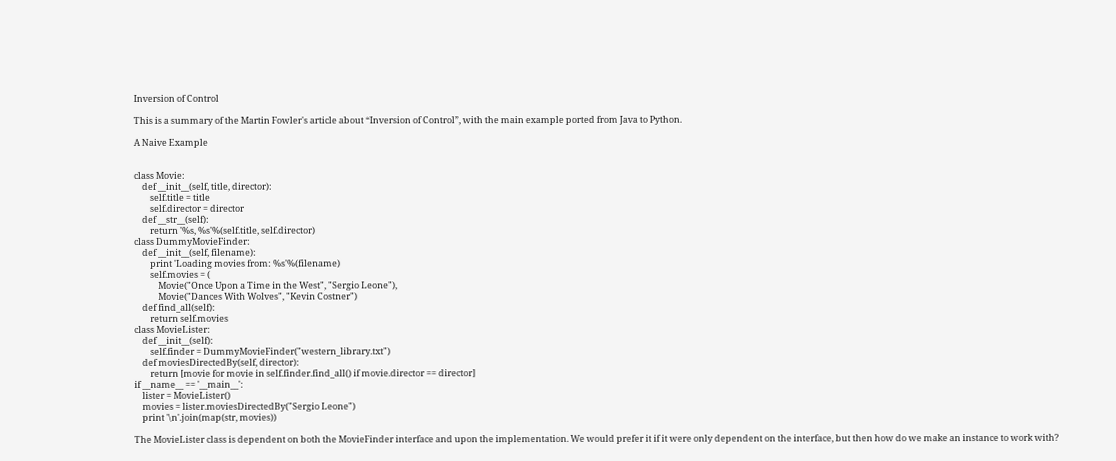Inversion of Control

This is a summary of the Martin Fowler's article about “Inversion of Control”, with the main example ported from Java to Python.

A Naive Example


class Movie:
    def __init__(self, title, director):
        self.title = title
        self.director = director
    def __str__(self):
        return '%s, %s'%(self.title, self.director)
class DummyMovieFinder:
    def __init__(self, filename):
        print 'Loading movies from: %s'%(filename)
        self.movies = (
            Movie("Once Upon a Time in the West", "Sergio Leone"),
            Movie("Dances With Wolves", "Kevin Costner")
    def find_all(self):
        return self.movies
class MovieLister:
    def __init__(self):
        self.finder = DummyMovieFinder("western_library.txt")
    def moviesDirectedBy(self, director):
        return [movie for movie in self.finder.find_all() if movie.director == director]
if __name__ == '__main__':
    lister = MovieLister()
    movies = lister.moviesDirectedBy("Sergio Leone")
    print '\n'.join(map(str, movies))

The MovieLister class is dependent on both the MovieFinder interface and upon the implementation. We would prefer it if it were only dependent on the interface, but then how do we make an instance to work with?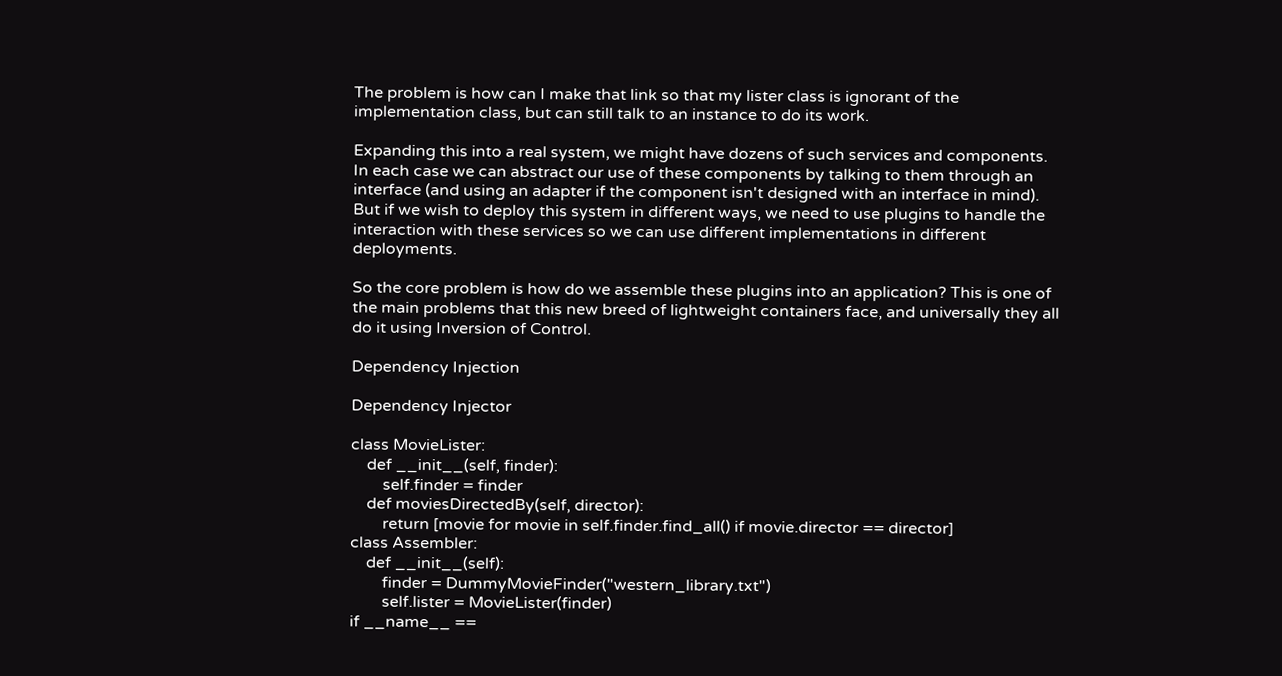The problem is how can I make that link so that my lister class is ignorant of the implementation class, but can still talk to an instance to do its work.

Expanding this into a real system, we might have dozens of such services and components. In each case we can abstract our use of these components by talking to them through an interface (and using an adapter if the component isn't designed with an interface in mind). But if we wish to deploy this system in different ways, we need to use plugins to handle the interaction with these services so we can use different implementations in different deployments.

So the core problem is how do we assemble these plugins into an application? This is one of the main problems that this new breed of lightweight containers face, and universally they all do it using Inversion of Control.

Dependency Injection

Dependency Injector

class MovieLister:
    def __init__(self, finder):
        self.finder = finder
    def moviesDirectedBy(self, director):
        return [movie for movie in self.finder.find_all() if movie.director == director]
class Assembler:
    def __init__(self):
        finder = DummyMovieFinder("western_library.txt")
        self.lister = MovieLister(finder)
if __name__ ==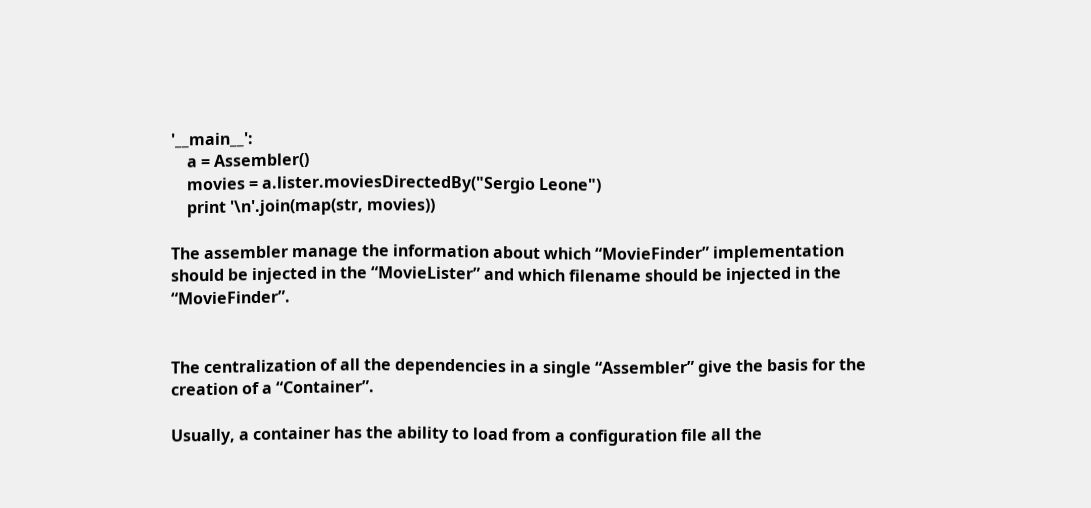'__main__':
    a = Assembler()
    movies = a.lister.moviesDirectedBy("Sergio Leone")
    print '\n'.join(map(str, movies))

The assembler manage the information about which “MovieFinder” implementation should be injected in the “MovieLister” and which filename should be injected in the “MovieFinder”.


The centralization of all the dependencies in a single “Assembler” give the basis for the creation of a “Container”.

Usually, a container has the ability to load from a configuration file all the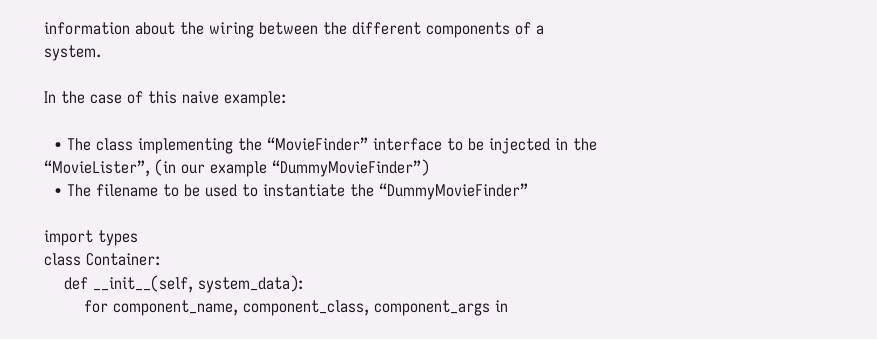information about the wiring between the different components of a system.

In the case of this naive example:

  • The class implementing the “MovieFinder” interface to be injected in the “MovieLister”, (in our example “DummyMovieFinder”)
  • The filename to be used to instantiate the “DummyMovieFinder”

import types
class Container:
    def __init__(self, system_data):
        for component_name, component_class, component_args in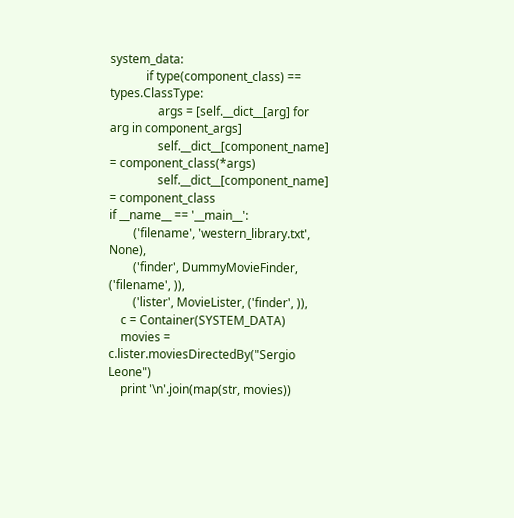system_data:
            if type(component_class) == types.ClassType:
                args = [self.__dict__[arg] for arg in component_args]
                self.__dict__[component_name] = component_class(*args)
                self.__dict__[component_name] = component_class
if __name__ == '__main__':
        ('filename', 'western_library.txt', None),
        ('finder', DummyMovieFinder, ('filename', )),
        ('lister', MovieLister, ('finder', )),
    c = Container(SYSTEM_DATA)
    movies = c.lister.moviesDirectedBy("Sergio Leone")
    print '\n'.join(map(str, movies))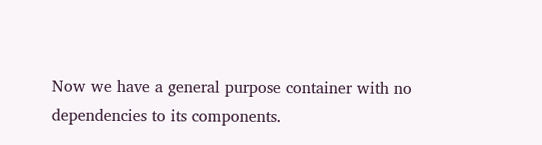Now we have a general purpose container with no dependencies to its components.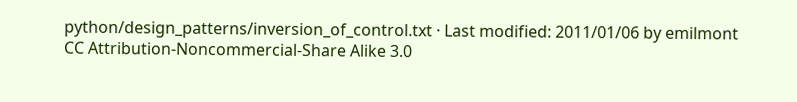python/design_patterns/inversion_of_control.txt · Last modified: 2011/01/06 by emilmont
CC Attribution-Noncommercial-Share Alike 3.0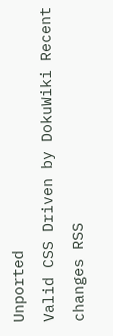Unported
Valid CSS Driven by DokuWiki Recent changes RSS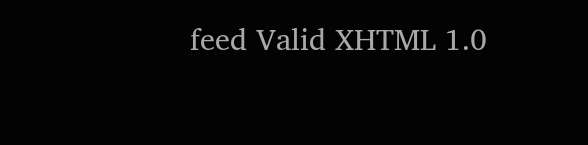feed Valid XHTML 1.0